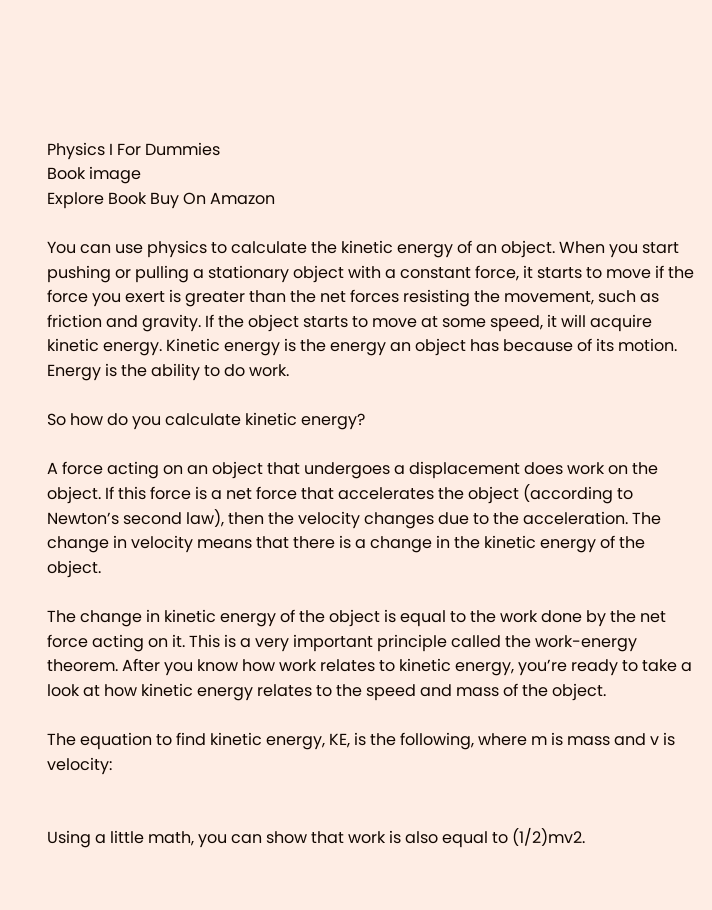Physics I For Dummies
Book image
Explore Book Buy On Amazon

You can use physics to calculate the kinetic energy of an object. When you start pushing or pulling a stationary object with a constant force, it starts to move if the force you exert is greater than the net forces resisting the movement, such as friction and gravity. If the object starts to move at some speed, it will acquire kinetic energy. Kinetic energy is the energy an object has because of its motion. Energy is the ability to do work.

So how do you calculate kinetic energy?

A force acting on an object that undergoes a displacement does work on the object. If this force is a net force that accelerates the object (according to Newton’s second law), then the velocity changes due to the acceleration. The change in velocity means that there is a change in the kinetic energy of the object.

The change in kinetic energy of the object is equal to the work done by the net force acting on it. This is a very important principle called the work-energy theorem. After you know how work relates to kinetic energy, you’re ready to take a look at how kinetic energy relates to the speed and mass of the object.

The equation to find kinetic energy, KE, is the following, where m is mass and v is velocity:


Using a little math, you can show that work is also equal to (1/2)mv2.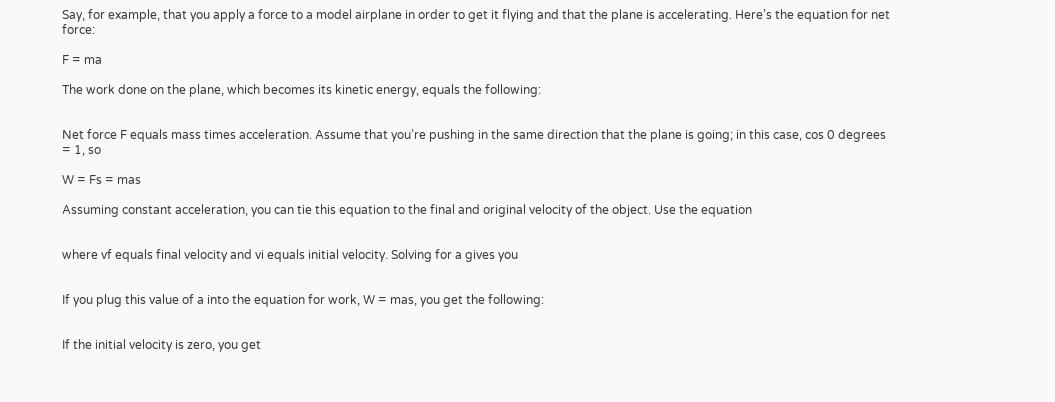Say, for example, that you apply a force to a model airplane in order to get it flying and that the plane is accelerating. Here’s the equation for net force:

F = ma

The work done on the plane, which becomes its kinetic energy, equals the following:


Net force F equals mass times acceleration. Assume that you’re pushing in the same direction that the plane is going; in this case, cos 0 degrees = 1, so

W = Fs = mas

Assuming constant acceleration, you can tie this equation to the final and original velocity of the object. Use the equation


where vf equals final velocity and vi equals initial velocity. Solving for a gives you


If you plug this value of a into the equation for work, W = mas, you get the following:


If the initial velocity is zero, you get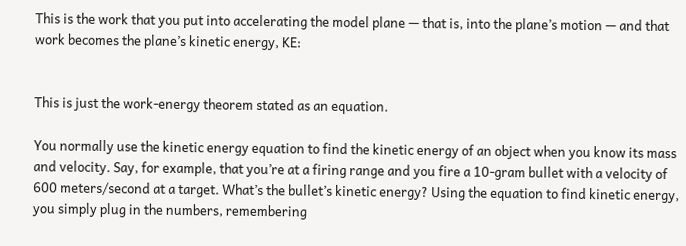This is the work that you put into accelerating the model plane — that is, into the plane’s motion — and that work becomes the plane’s kinetic energy, KE:


This is just the work-energy theorem stated as an equation.

You normally use the kinetic energy equation to find the kinetic energy of an object when you know its mass and velocity. Say, for example, that you’re at a firing range and you fire a 10-gram bullet with a velocity of 600 meters/second at a target. What’s the bullet’s kinetic energy? Using the equation to find kinetic energy, you simply plug in the numbers, remembering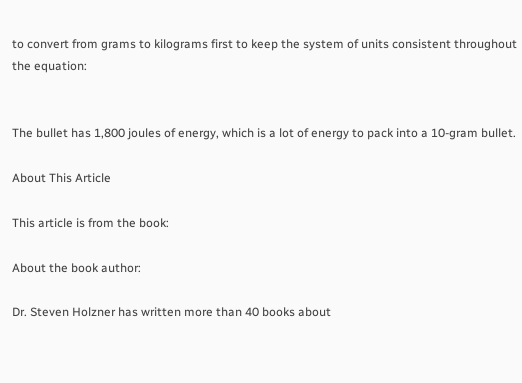to convert from grams to kilograms first to keep the system of units consistent throughout the equation:


The bullet has 1,800 joules of energy, which is a lot of energy to pack into a 10-gram bullet.

About This Article

This article is from the book:

About the book author:

Dr. Steven Holzner has written more than 40 books about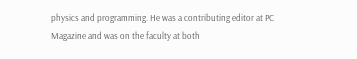physics and programming. He was a contributing editor at PC Magazine and was on the faculty at both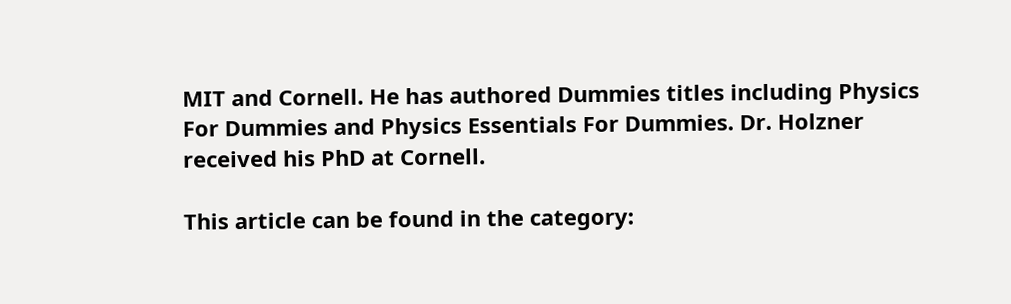MIT and Cornell. He has authored Dummies titles including Physics For Dummies and Physics Essentials For Dummies. Dr. Holzner received his PhD at Cornell.

This article can be found in the category: